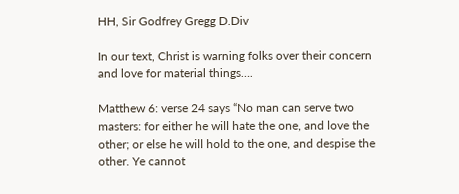HH, Sir Godfrey Gregg D.Div

In our text, Christ is warning folks over their concern and love for material things….

Matthew 6: verse 24 says “No man can serve two masters: for either he will hate the one, and love the other; or else he will hold to the one, and despise the other. Ye cannot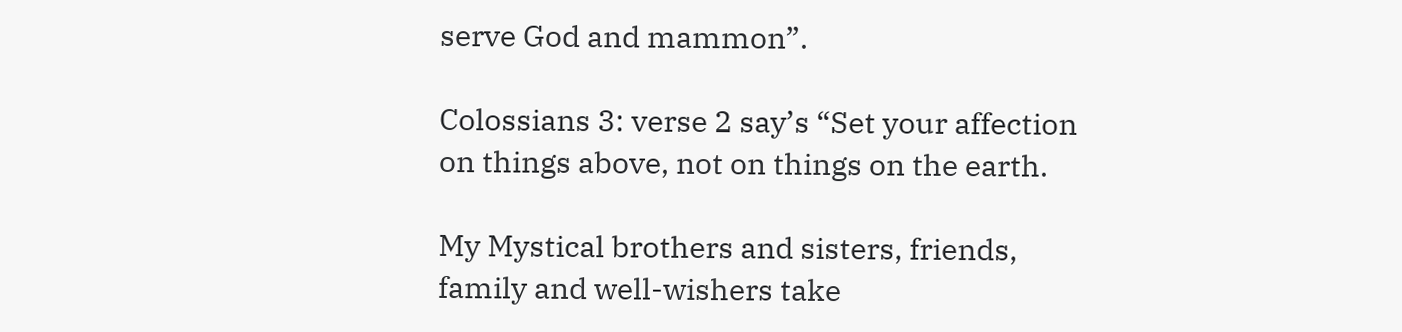serve God and mammon”.

Colossians 3: verse 2 say’s “Set your affection on things above, not on things on the earth.

My Mystical brothers and sisters, friends, family and well-wishers take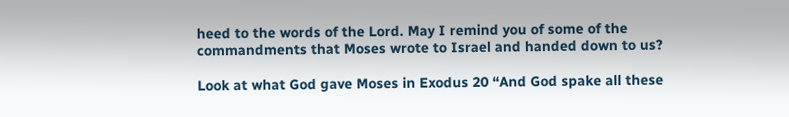heed to the words of the Lord. May I remind you of some of the commandments that Moses wrote to Israel and handed down to us?

Look at what God gave Moses in Exodus 20 “And God spake all these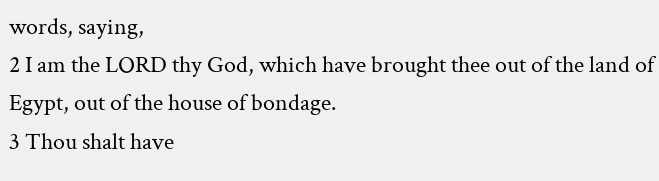words, saying,
2 I am the LORD thy God, which have brought thee out of the land of Egypt, out of the house of bondage.
3 Thou shalt have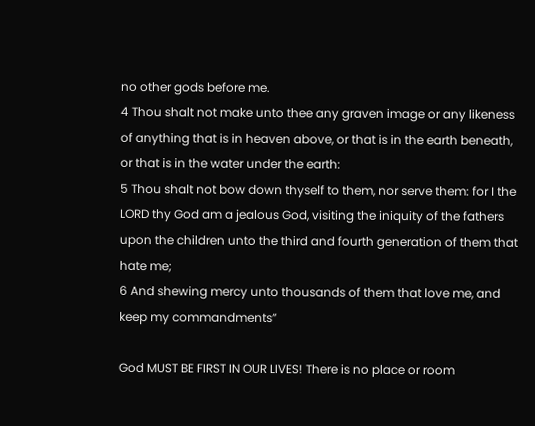no other gods before me.
4 Thou shalt not make unto thee any graven image or any likeness of anything that is in heaven above, or that is in the earth beneath, or that is in the water under the earth:
5 Thou shalt not bow down thyself to them, nor serve them: for I the LORD thy God am a jealous God, visiting the iniquity of the fathers upon the children unto the third and fourth generation of them that hate me;
6 And shewing mercy unto thousands of them that love me, and keep my commandments”

God MUST BE FIRST IN OUR LIVES! There is no place or room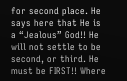for second place. He says here that He is a “Jealous” God!! He will not settle to be second, or third. He must be FIRST!! Where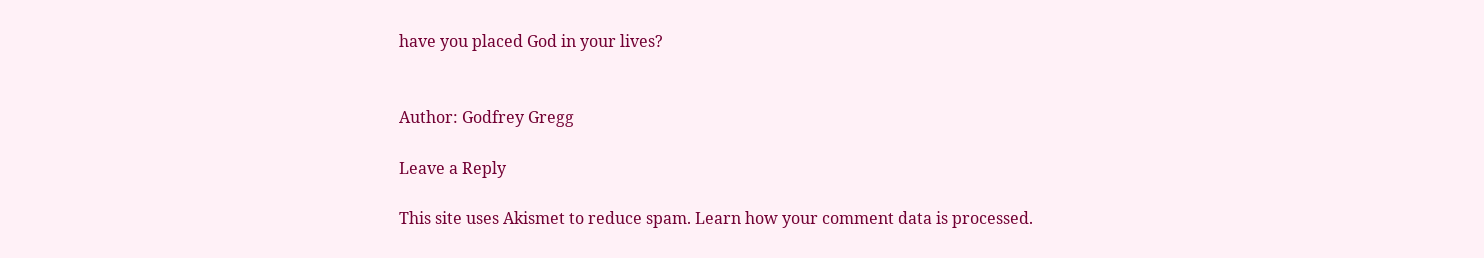have you placed God in your lives?


Author: Godfrey Gregg

Leave a Reply

This site uses Akismet to reduce spam. Learn how your comment data is processed.